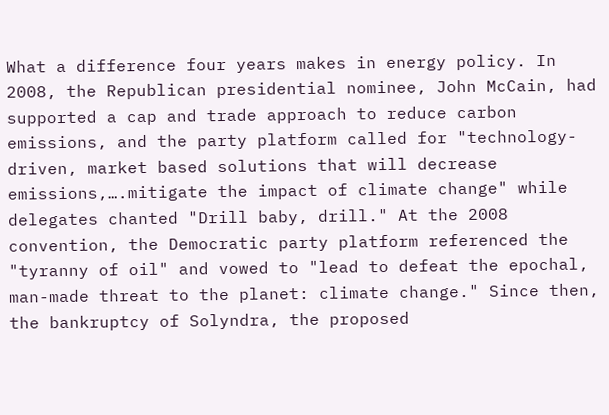What a difference four years makes in energy policy. In 2008, the Republican presidential nominee, John McCain, had supported a cap and trade approach to reduce carbon emissions, and the party platform called for "technology-driven, market based solutions that will decrease emissions,….mitigate the impact of climate change" while delegates chanted "Drill baby, drill." At the 2008 convention, the Democratic party platform referenced the "tyranny of oil" and vowed to "lead to defeat the epochal, man-made threat to the planet: climate change." Since then, the bankruptcy of Solyndra, the proposed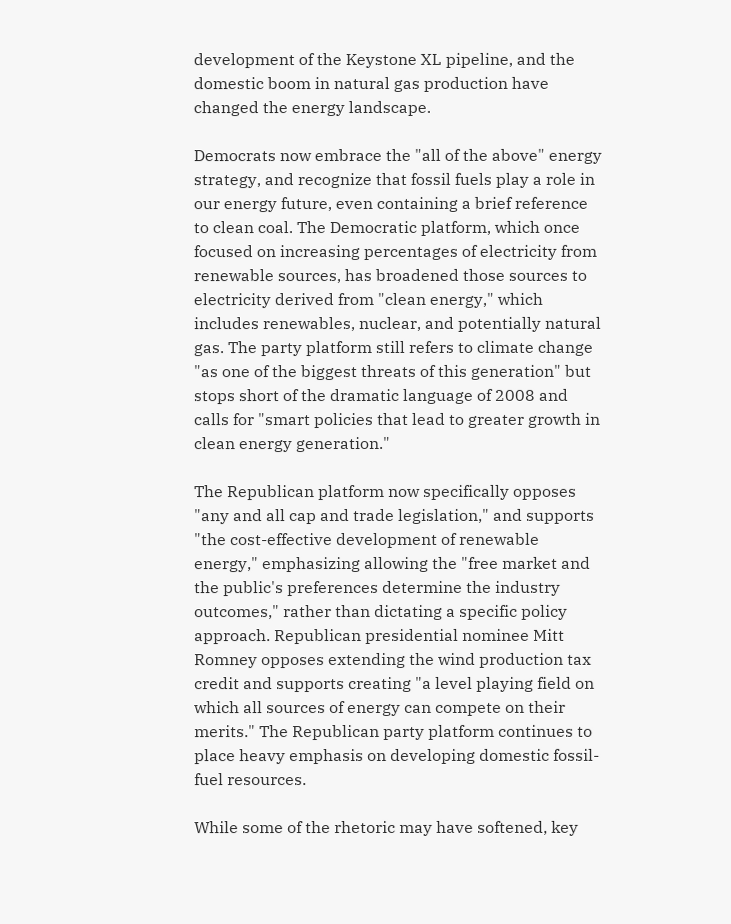development of the Keystone XL pipeline, and the domestic boom in natural gas production have changed the energy landscape.

Democrats now embrace the "all of the above" energy strategy, and recognize that fossil fuels play a role in our energy future, even containing a brief reference to clean coal. The Democratic platform, which once focused on increasing percentages of electricity from renewable sources, has broadened those sources to electricity derived from "clean energy," which includes renewables, nuclear, and potentially natural gas. The party platform still refers to climate change "as one of the biggest threats of this generation" but stops short of the dramatic language of 2008 and calls for "smart policies that lead to greater growth in clean energy generation."

The Republican platform now specifically opposes "any and all cap and trade legislation," and supports "the cost-effective development of renewable energy," emphasizing allowing the "free market and the public's preferences determine the industry outcomes," rather than dictating a specific policy approach. Republican presidential nominee Mitt Romney opposes extending the wind production tax credit and supports creating "a level playing field on which all sources of energy can compete on their merits." The Republican party platform continues to place heavy emphasis on developing domestic fossil-fuel resources.

While some of the rhetoric may have softened, key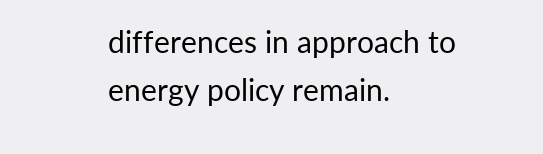differences in approach to energy policy remain.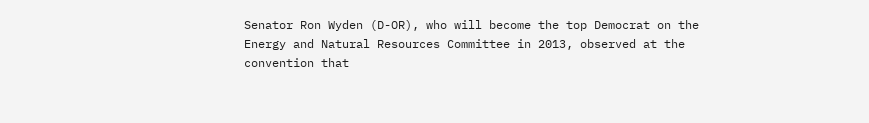Senator Ron Wyden (D-OR), who will become the top Democrat on the Energy and Natural Resources Committee in 2013, observed at the convention that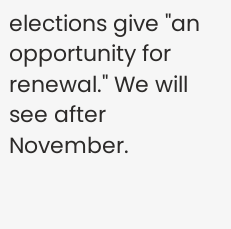elections give "an opportunity for renewal." We will see after November.